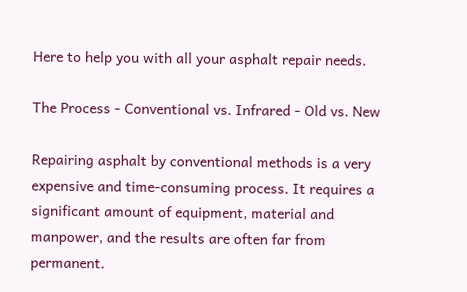Here to help you with all your asphalt repair needs.

The Process - Conventional vs. Infrared - Old vs. New

Repairing asphalt by conventional methods is a very expensive and time-consuming process. It requires a significant amount of equipment, material and manpower, and the results are often far from permanent.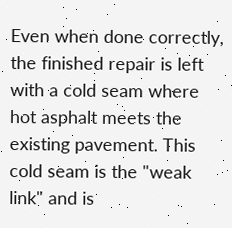Even when done correctly, the finished repair is left with a cold seam where hot asphalt meets the existing pavement. This cold seam is the "weak link" and is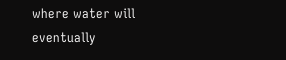where water will eventually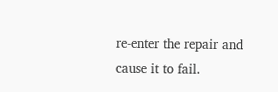re-enter the repair and cause it to fail.